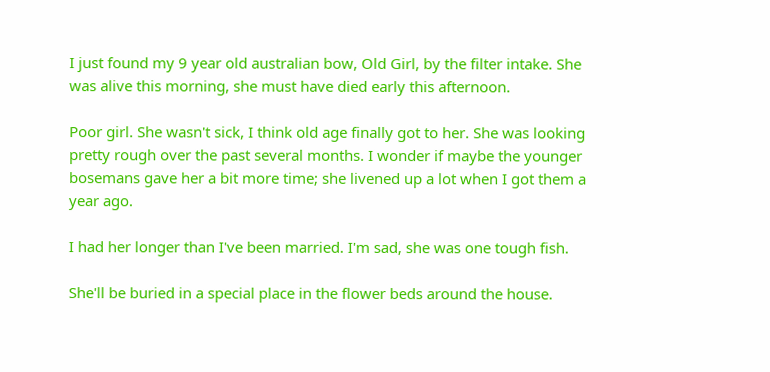I just found my 9 year old australian bow, Old Girl, by the filter intake. She was alive this morning, she must have died early this afternoon.

Poor girl. She wasn't sick, I think old age finally got to her. She was looking pretty rough over the past several months. I wonder if maybe the younger bosemans gave her a bit more time; she livened up a lot when I got them a year ago.

I had her longer than I've been married. I'm sad, she was one tough fish.

She'll be buried in a special place in the flower beds around the house.